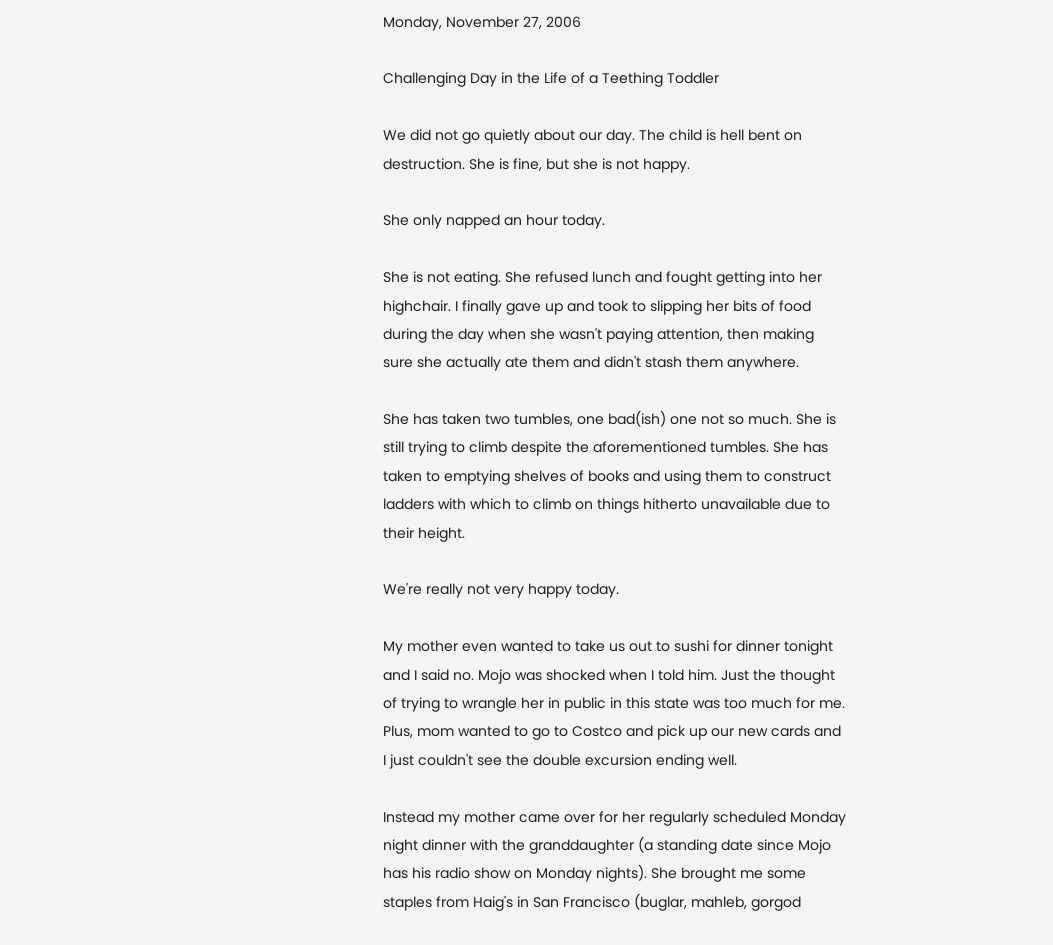Monday, November 27, 2006

Challenging Day in the Life of a Teething Toddler

We did not go quietly about our day. The child is hell bent on destruction. She is fine, but she is not happy.

She only napped an hour today.

She is not eating. She refused lunch and fought getting into her highchair. I finally gave up and took to slipping her bits of food during the day when she wasn't paying attention, then making sure she actually ate them and didn't stash them anywhere.

She has taken two tumbles, one bad(ish) one not so much. She is still trying to climb despite the aforementioned tumbles. She has taken to emptying shelves of books and using them to construct ladders with which to climb on things hitherto unavailable due to their height.

We're really not very happy today.

My mother even wanted to take us out to sushi for dinner tonight and I said no. Mojo was shocked when I told him. Just the thought of trying to wrangle her in public in this state was too much for me. Plus, mom wanted to go to Costco and pick up our new cards and I just couldn't see the double excursion ending well.

Instead my mother came over for her regularly scheduled Monday night dinner with the granddaughter (a standing date since Mojo has his radio show on Monday nights). She brought me some staples from Haig's in San Francisco (buglar, mahleb, gorgod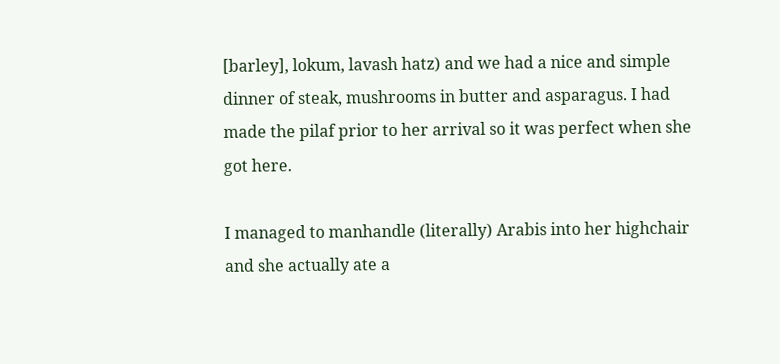[barley], lokum, lavash hatz) and we had a nice and simple dinner of steak, mushrooms in butter and asparagus. I had made the pilaf prior to her arrival so it was perfect when she got here.

I managed to manhandle (literally) Arabis into her highchair and she actually ate a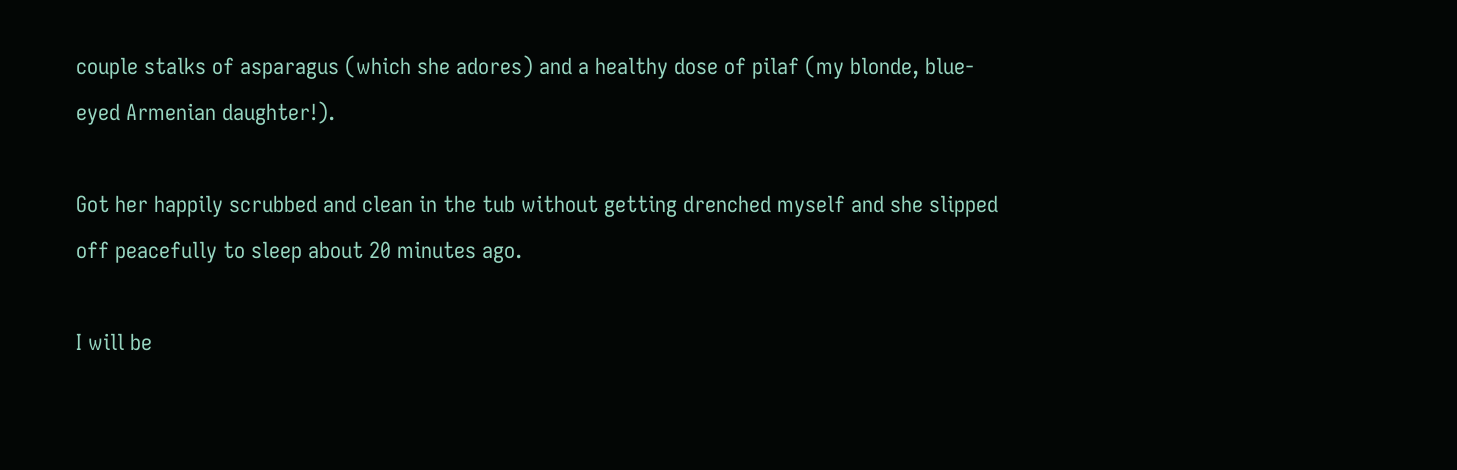couple stalks of asparagus (which she adores) and a healthy dose of pilaf (my blonde, blue-eyed Armenian daughter!).

Got her happily scrubbed and clean in the tub without getting drenched myself and she slipped off peacefully to sleep about 20 minutes ago.

I will be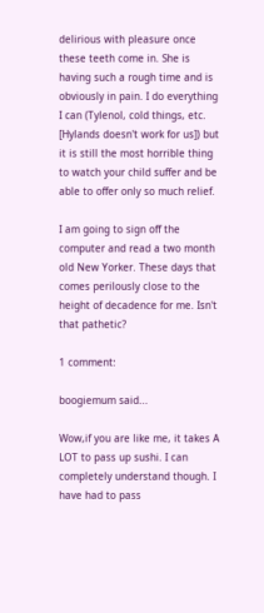delirious with pleasure once these teeth come in. She is having such a rough time and is obviously in pain. I do everything I can (Tylenol, cold things, etc. [Hylands doesn't work for us]) but it is still the most horrible thing to watch your child suffer and be able to offer only so much relief.

I am going to sign off the computer and read a two month old New Yorker. These days that comes perilously close to the height of decadence for me. Isn't that pathetic?

1 comment:

boogiemum said...

Wow,if you are like me, it takes A LOT to pass up sushi. I can completely understand though. I have had to pass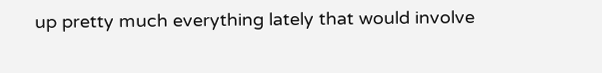up pretty much everything lately that would involve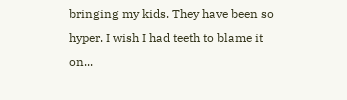bringing my kids. They have been so hyper. I wish I had teeth to blame it on...